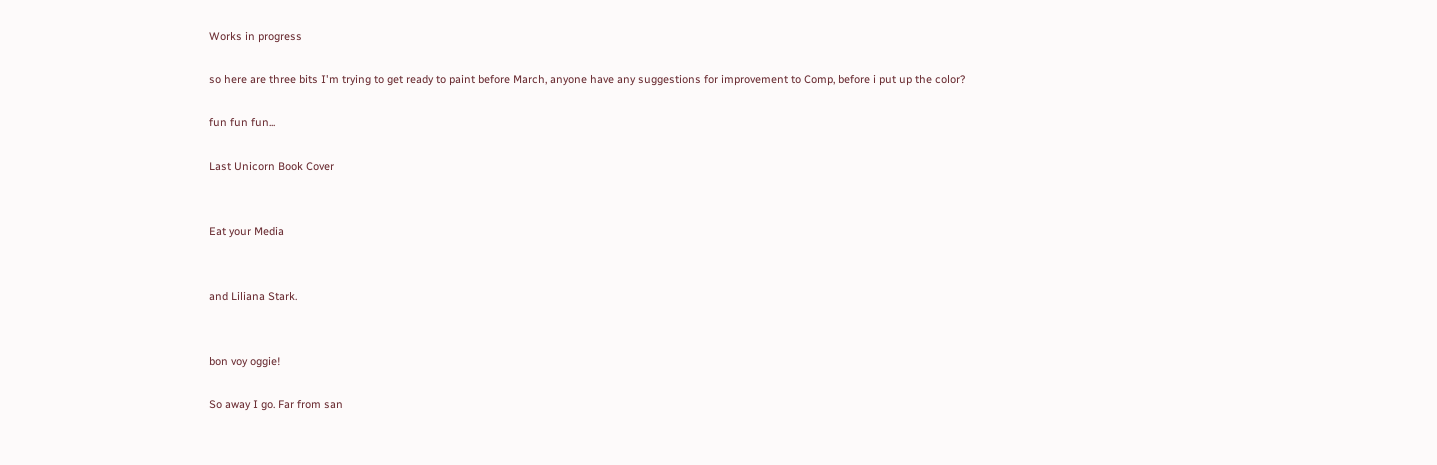Works in progress

so here are three bits I'm trying to get ready to paint before March, anyone have any suggestions for improvement to Comp, before i put up the color?

fun fun fun...

Last Unicorn Book Cover


Eat your Media


and Liliana Stark.


bon voy oggie!

So away I go. Far from san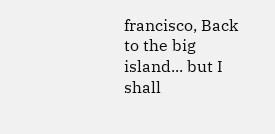francisco, Back to the big island... but I shall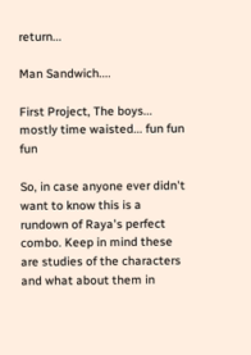return...

Man Sandwich....

First Project, The boys... mostly time waisted... fun fun fun

So, in case anyone ever didn't want to know this is a rundown of Raya's perfect combo. Keep in mind these are studies of the characters and what about them in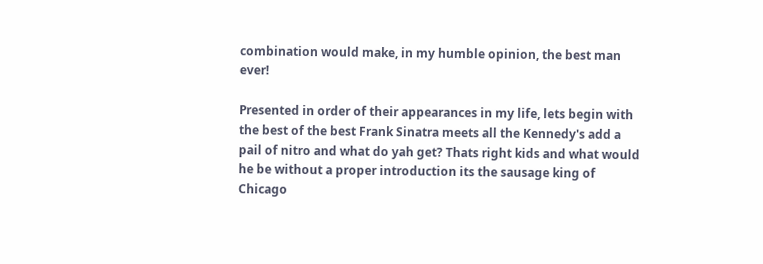combination would make, in my humble opinion, the best man ever!

Presented in order of their appearances in my life, lets begin with the best of the best Frank Sinatra meets all the Kennedy's add a pail of nitro and what do yah get? Thats right kids and what would he be without a proper introduction its the sausage king of Chicago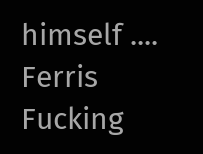himself .... Ferris Fucking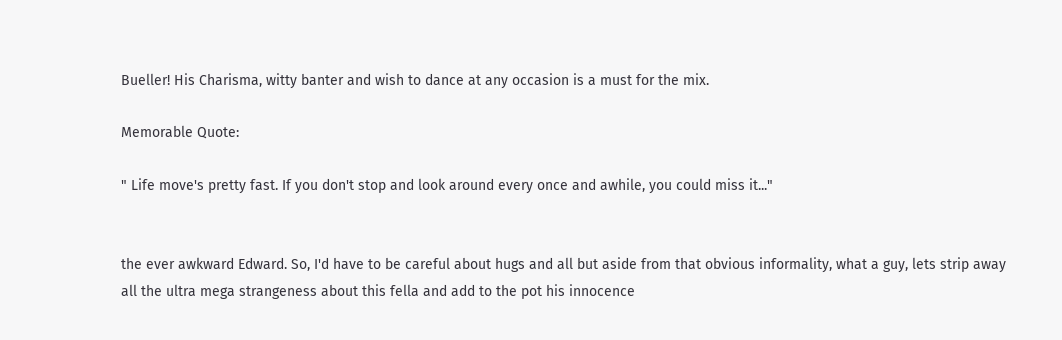Bueller! His Charisma, witty banter and wish to dance at any occasion is a must for the mix.

Memorable Quote:

" Life move's pretty fast. If you don't stop and look around every once and awhile, you could miss it..."


the ever awkward Edward. So, I'd have to be careful about hugs and all but aside from that obvious informality, what a guy, lets strip away all the ultra mega strangeness about this fella and add to the pot his innocence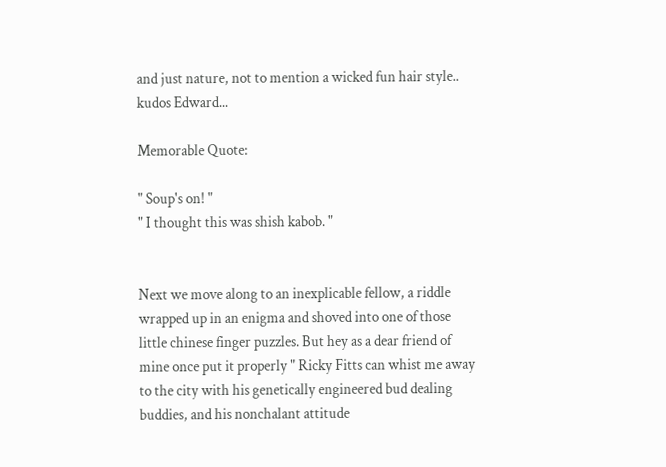and just nature, not to mention a wicked fun hair style.. kudos Edward...

Memorable Quote:

" Soup's on! "
" I thought this was shish kabob. "


Next we move along to an inexplicable fellow, a riddle wrapped up in an enigma and shoved into one of those little chinese finger puzzles. But hey as a dear friend of mine once put it properly " Ricky Fitts can whist me away to the city with his genetically engineered bud dealing buddies, and his nonchalant attitude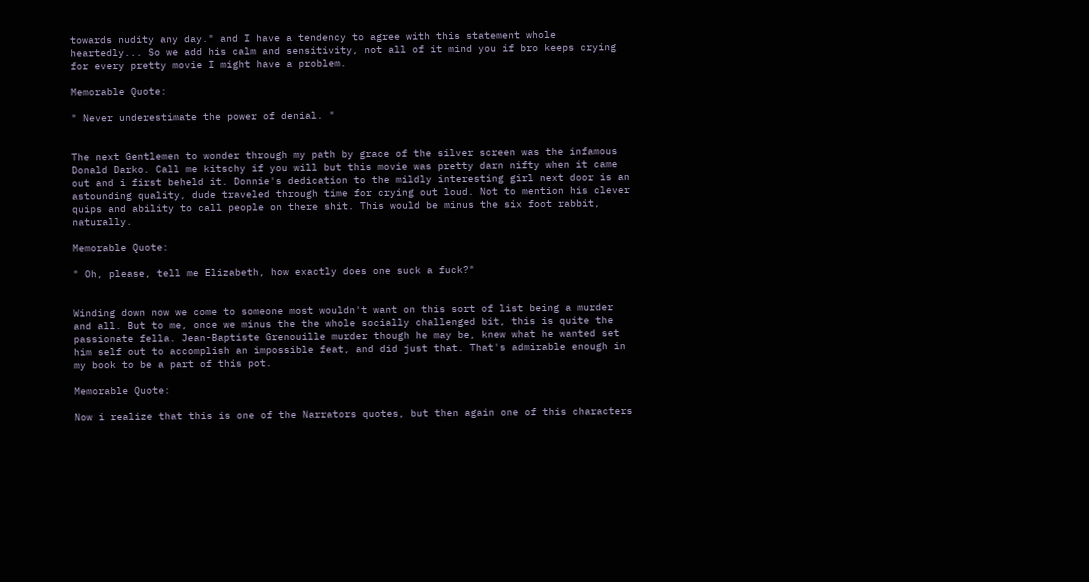towards nudity any day." and I have a tendency to agree with this statement whole heartedly... So we add his calm and sensitivity, not all of it mind you if bro keeps crying for every pretty movie I might have a problem.

Memorable Quote:

" Never underestimate the power of denial. "


The next Gentlemen to wonder through my path by grace of the silver screen was the infamous Donald Darko. Call me kitschy if you will but this movie was pretty darn nifty when it came out and i first beheld it. Donnie's dedication to the mildly interesting girl next door is an astounding quality, dude traveled through time for crying out loud. Not to mention his clever quips and ability to call people on there shit. This would be minus the six foot rabbit, naturally.

Memorable Quote:

" Oh, please, tell me Elizabeth, how exactly does one suck a fuck?"


Winding down now we come to someone most wouldn't want on this sort of list being a murder and all. But to me, once we minus the the whole socially challenged bit, this is quite the passionate fella. Jean-Baptiste Grenouille murder though he may be, knew what he wanted set him self out to accomplish an impossible feat, and did just that. That's admirable enough in my book to be a part of this pot.

Memorable Quote:

Now i realize that this is one of the Narrators quotes, but then again one of this characters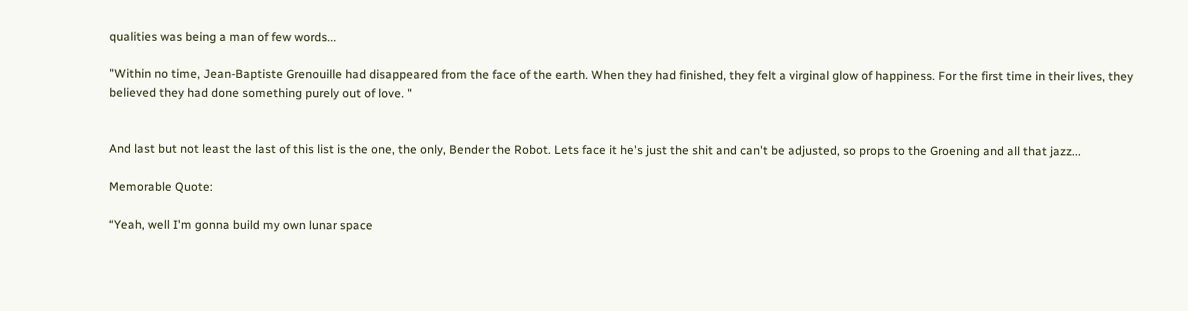qualities was being a man of few words...

"Within no time, Jean-Baptiste Grenouille had disappeared from the face of the earth. When they had finished, they felt a virginal glow of happiness. For the first time in their lives, they believed they had done something purely out of love. "


And last but not least the last of this list is the one, the only, Bender the Robot. Lets face it he's just the shit and can't be adjusted, so props to the Groening and all that jazz...

Memorable Quote:

“Yeah, well I'm gonna build my own lunar space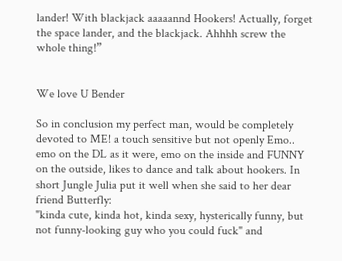lander! With blackjack aaaaannd Hookers! Actually, forget the space lander, and the blackjack. Ahhhh screw the whole thing!”


We love U Bender

So in conclusion my perfect man, would be completely devoted to ME! a touch sensitive but not openly Emo.. emo on the DL as it were, emo on the inside and FUNNY on the outside, likes to dance and talk about hookers. In short Jungle Julia put it well when she said to her dear friend Butterfly:
"kinda cute, kinda hot, kinda sexy, hysterically funny, but not funny-looking guy who you could fuck" and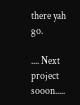there yah go.

.... Next project sooon.....